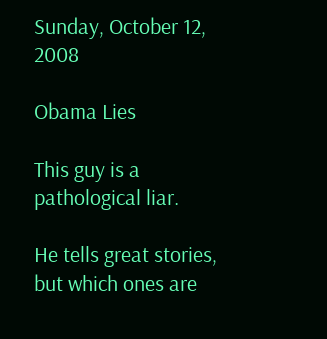Sunday, October 12, 2008

Obama Lies

This guy is a pathological liar.

He tells great stories, but which ones are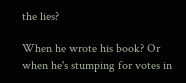the lies?

When he wrote his book? Or when he's stumping for votes in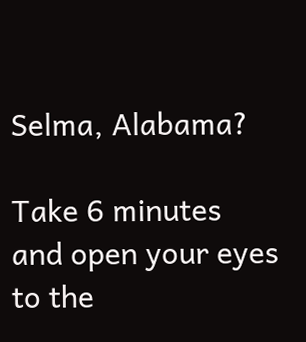Selma, Alabama?

Take 6 minutes and open your eyes to the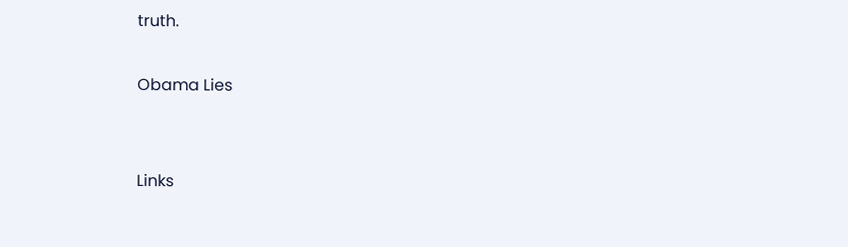truth.

Obama Lies


Links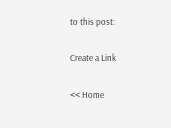to this post:

Create a Link

<< Home